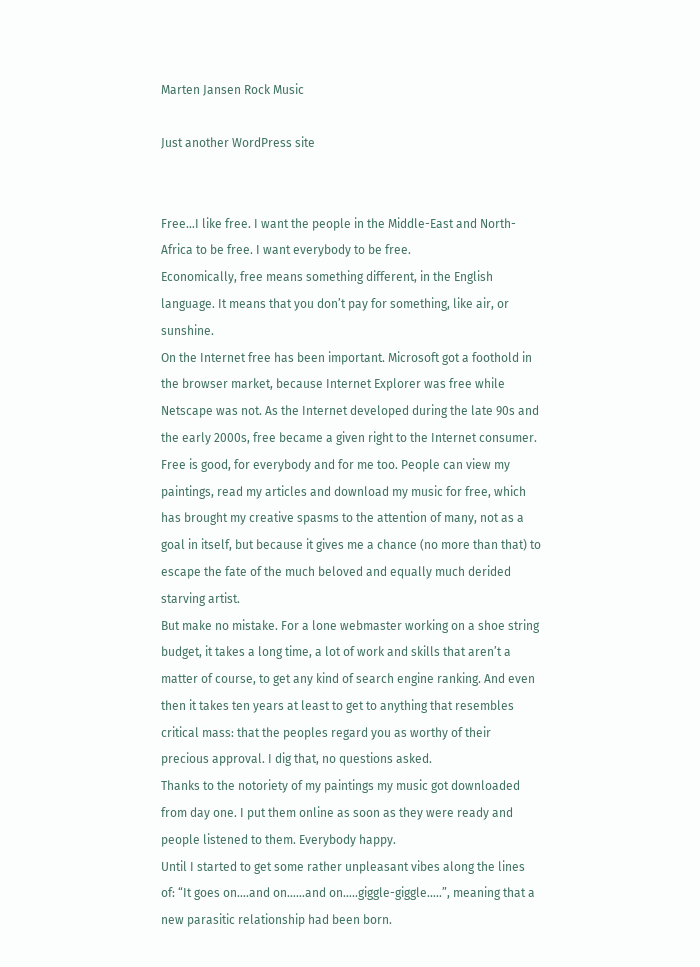Marten Jansen Rock Music

Just another WordPress site


Free…I like free. I want the people in the Middle-East and North-Africa to be free. I want everybody to be free.
Economically, free means something different, in the English language. It means that you don’t pay for something, like air, or sunshine.
On the Internet free has been important. Microsoft got a foothold in the browser market, because Internet Explorer was free while Netscape was not. As the Internet developed during the late 90s and the early 2000s, free became a given right to the Internet consumer.
Free is good, for everybody and for me too. People can view my paintings, read my articles and download my music for free, which has brought my creative spasms to the attention of many, not as a goal in itself, but because it gives me a chance (no more than that) to escape the fate of the much beloved and equally much derided starving artist.
But make no mistake. For a lone webmaster working on a shoe string budget, it takes a long time, a lot of work and skills that aren’t a matter of course, to get any kind of search engine ranking. And even then it takes ten years at least to get to anything that resembles critical mass: that the peoples regard you as worthy of their precious approval. I dig that, no questions asked.
Thanks to the notoriety of my paintings my music got downloaded from day one. I put them online as soon as they were ready and people listened to them. Everybody happy.
Until I started to get some rather unpleasant vibes along the lines of: “It goes on….and on……and on…..giggle-giggle…..”, meaning that a new parasitic relationship had been born.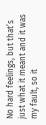No hard feelings, but that’s just what it meant and it was my fault, so it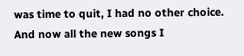was time to quit, I had no other choice.
And now all the new songs I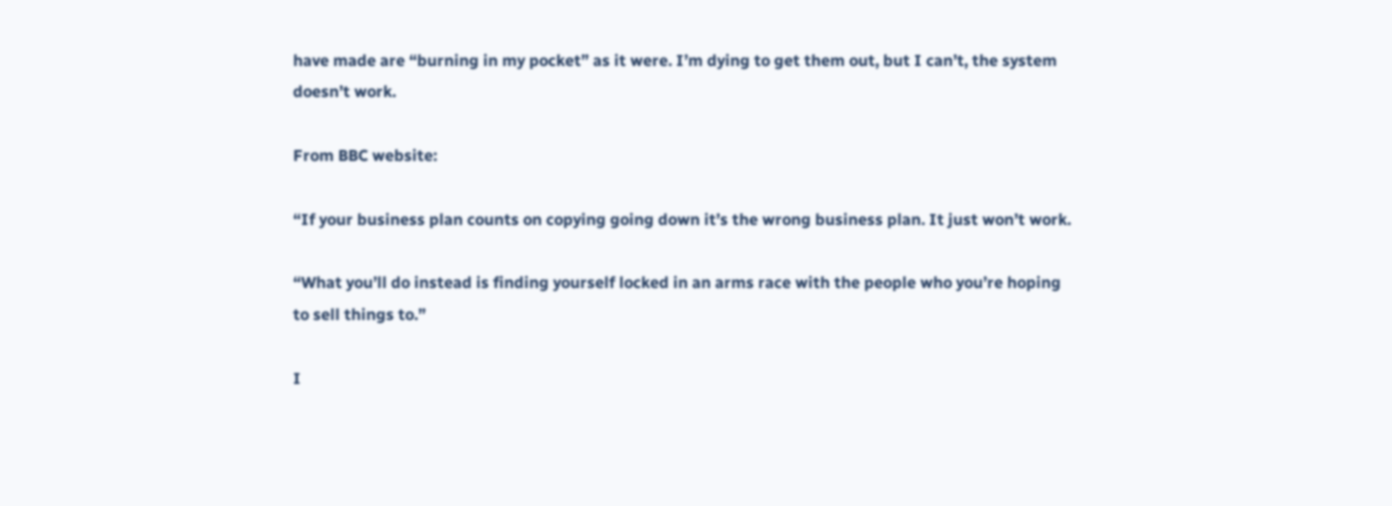have made are “burning in my pocket” as it were. I’m dying to get them out, but I can’t, the system doesn’t work.

From BBC website:

“If your business plan counts on copying going down it’s the wrong business plan. It just won’t work.

“What you’ll do instead is finding yourself locked in an arms race with the people who you’re hoping to sell things to.”

I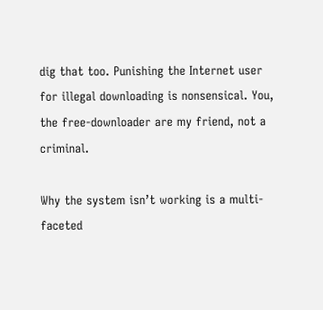dig that too. Punishing the Internet user for illegal downloading is nonsensical. You, the free-downloader are my friend, not a criminal.

Why the system isn’t working is a multi-faceted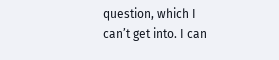question, which I can’t get into. I can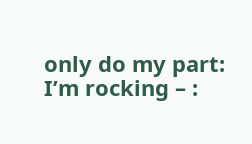only do my part:
I’m rocking – :